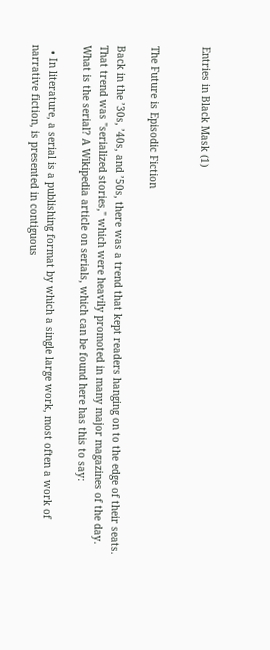Entries in Black Mask (1)


The Future is Episodic Fiction

Back in the ’30s, ’40s, and ’50s, there was a trend that kept readers hanging on to the edge of their seats. That trend was "serialized stories," which were heavily promoted in many major magazines of the day. What is the serial? A Wikipedia article on serials, which can be found here has this to say:

  • In literature, a serial is a publishing format by which a single large work, most often a work of narrative fiction, is presented in contiguous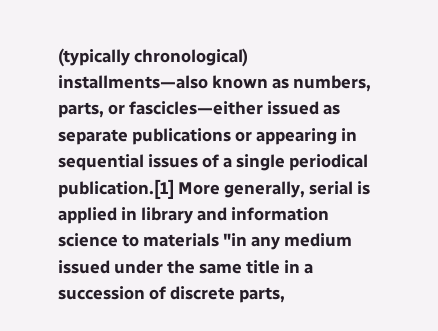(typically chronological) installments—also known as numbers, parts, or fascicles—either issued as separate publications or appearing in sequential issues of a single periodical publication.[1] More generally, serial is applied in library and information science to materials "in any medium issued under the same title in a succession of discrete parts,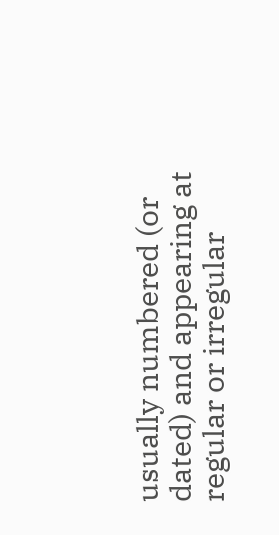usually numbered (or dated) and appearing at regular or irregular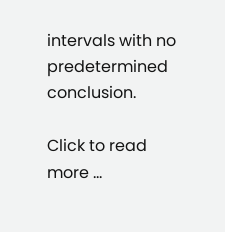intervals with no predetermined conclusion.

Click to read more ...